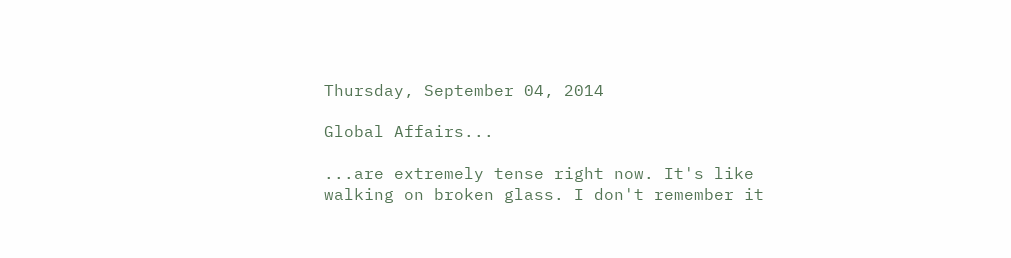Thursday, September 04, 2014

Global Affairs...

...are extremely tense right now. It's like walking on broken glass. I don't remember it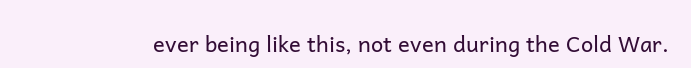ever being like this, not even during the Cold War.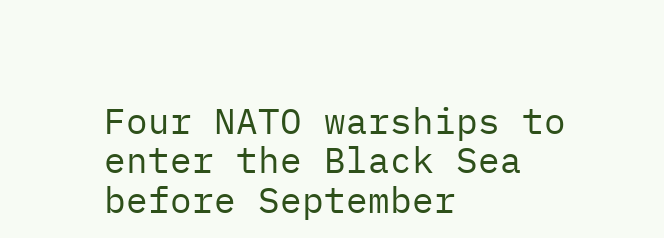Four NATO warships to enter the Black Sea before September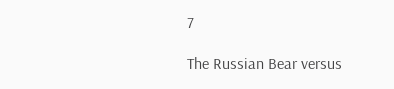7

The Russian Bear versus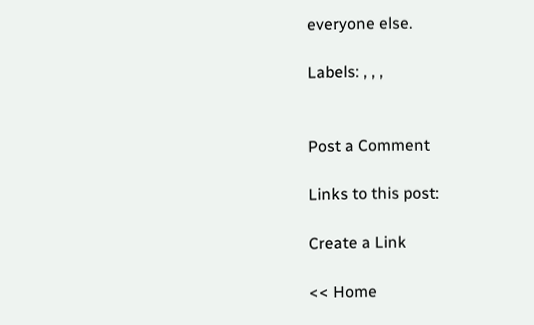everyone else.

Labels: , , ,


Post a Comment

Links to this post:

Create a Link

<< Home